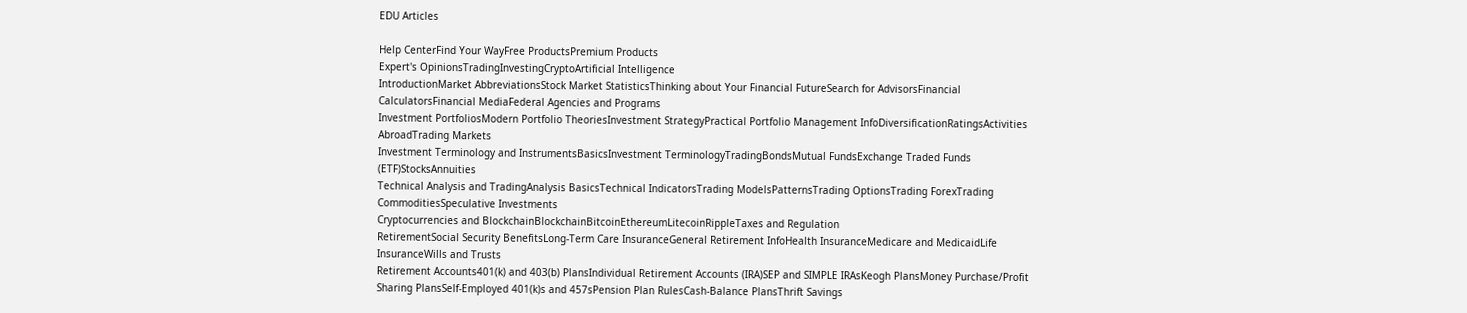EDU Articles

Help CenterFind Your WayFree ProductsPremium Products
Expert's OpinionsTradingInvestingCryptoArtificial Intelligence
IntroductionMarket AbbreviationsStock Market StatisticsThinking about Your Financial FutureSearch for AdvisorsFinancial CalculatorsFinancial MediaFederal Agencies and Programs
Investment PortfoliosModern Portfolio TheoriesInvestment StrategyPractical Portfolio Management InfoDiversificationRatingsActivities AbroadTrading Markets
Investment Terminology and InstrumentsBasicsInvestment TerminologyTradingBondsMutual FundsExchange Traded Funds (ETF)StocksAnnuities
Technical Analysis and TradingAnalysis BasicsTechnical IndicatorsTrading ModelsPatternsTrading OptionsTrading ForexTrading CommoditiesSpeculative Investments
Cryptocurrencies and BlockchainBlockchainBitcoinEthereumLitecoinRippleTaxes and Regulation
RetirementSocial Security BenefitsLong-Term Care InsuranceGeneral Retirement InfoHealth InsuranceMedicare and MedicaidLife InsuranceWills and Trusts
Retirement Accounts401(k) and 403(b) PlansIndividual Retirement Accounts (IRA)SEP and SIMPLE IRAsKeogh PlansMoney Purchase/Profit Sharing PlansSelf-Employed 401(k)s and 457sPension Plan RulesCash-Balance PlansThrift Savings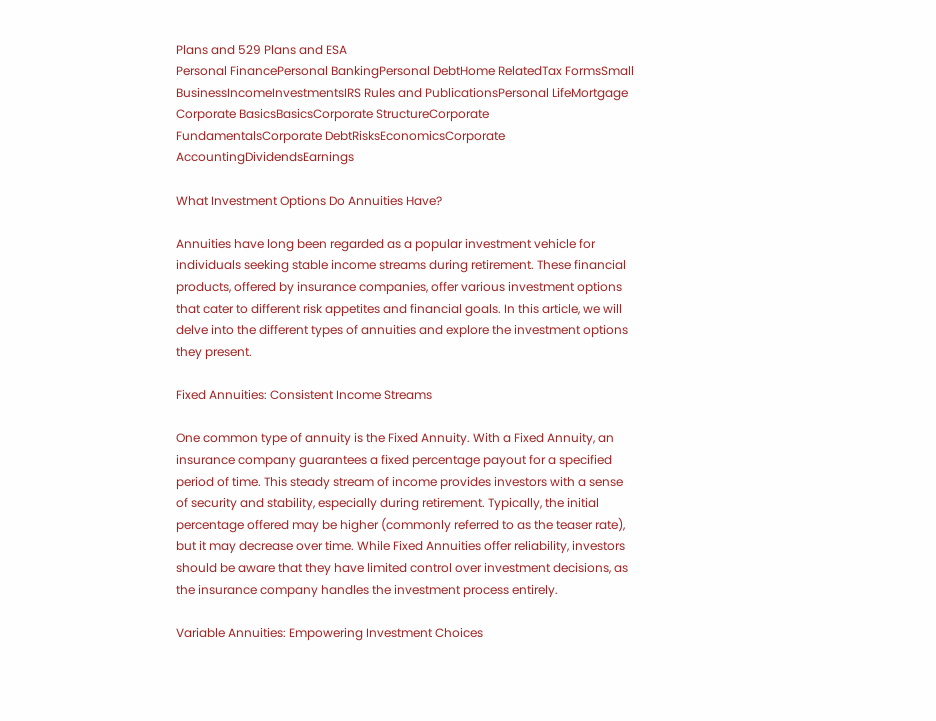Plans and 529 Plans and ESA
Personal FinancePersonal BankingPersonal DebtHome RelatedTax FormsSmall BusinessIncomeInvestmentsIRS Rules and PublicationsPersonal LifeMortgage
Corporate BasicsBasicsCorporate StructureCorporate FundamentalsCorporate DebtRisksEconomicsCorporate AccountingDividendsEarnings

What Investment Options Do Annuities Have?

Annuities have long been regarded as a popular investment vehicle for individuals seeking stable income streams during retirement. These financial products, offered by insurance companies, offer various investment options that cater to different risk appetites and financial goals. In this article, we will delve into the different types of annuities and explore the investment options they present.

Fixed Annuities: Consistent Income Streams

One common type of annuity is the Fixed Annuity. With a Fixed Annuity, an insurance company guarantees a fixed percentage payout for a specified period of time. This steady stream of income provides investors with a sense of security and stability, especially during retirement. Typically, the initial percentage offered may be higher (commonly referred to as the teaser rate), but it may decrease over time. While Fixed Annuities offer reliability, investors should be aware that they have limited control over investment decisions, as the insurance company handles the investment process entirely.

Variable Annuities: Empowering Investment Choices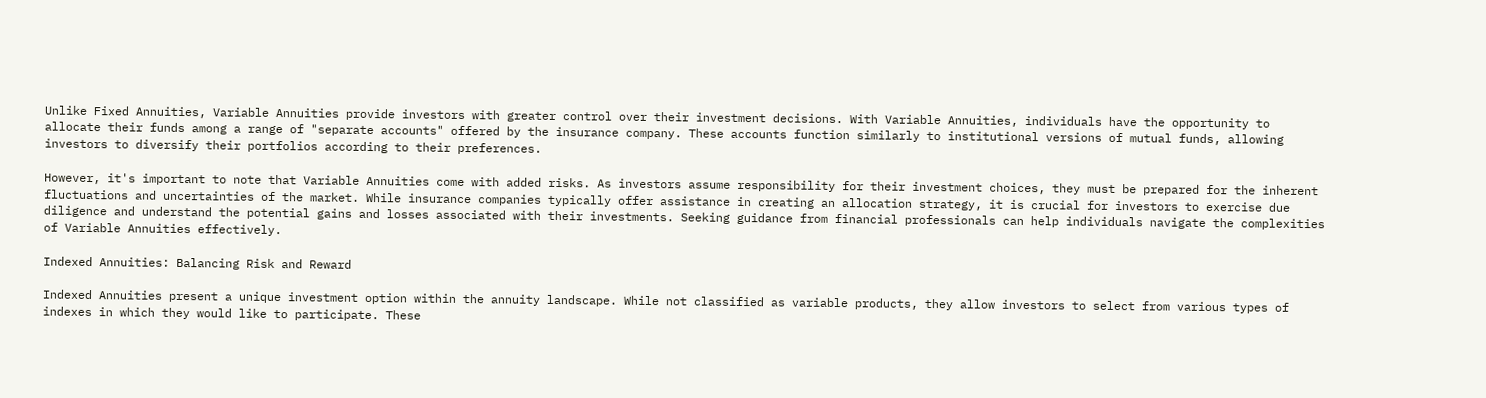Unlike Fixed Annuities, Variable Annuities provide investors with greater control over their investment decisions. With Variable Annuities, individuals have the opportunity to allocate their funds among a range of "separate accounts" offered by the insurance company. These accounts function similarly to institutional versions of mutual funds, allowing investors to diversify their portfolios according to their preferences.

However, it's important to note that Variable Annuities come with added risks. As investors assume responsibility for their investment choices, they must be prepared for the inherent fluctuations and uncertainties of the market. While insurance companies typically offer assistance in creating an allocation strategy, it is crucial for investors to exercise due diligence and understand the potential gains and losses associated with their investments. Seeking guidance from financial professionals can help individuals navigate the complexities of Variable Annuities effectively.

Indexed Annuities: Balancing Risk and Reward

Indexed Annuities present a unique investment option within the annuity landscape. While not classified as variable products, they allow investors to select from various types of indexes in which they would like to participate. These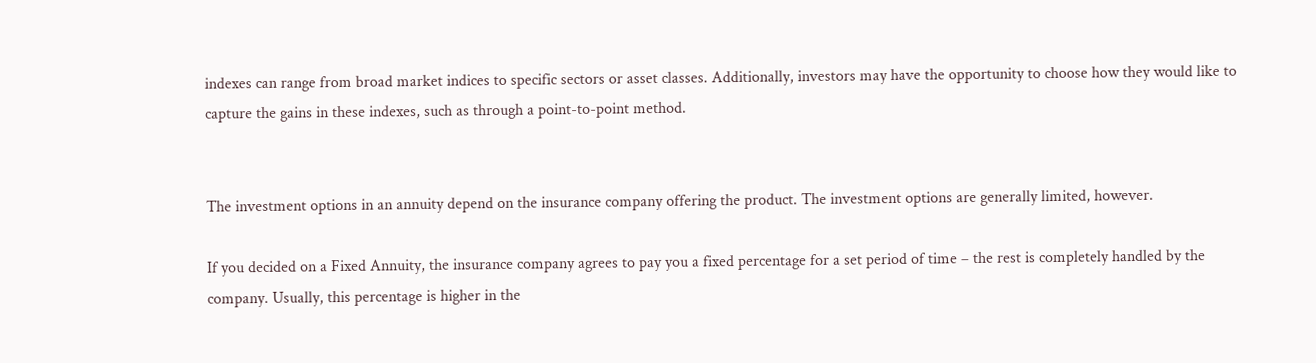indexes can range from broad market indices to specific sectors or asset classes. Additionally, investors may have the opportunity to choose how they would like to capture the gains in these indexes, such as through a point-to-point method.


The investment options in an annuity depend on the insurance company offering the product. The investment options are generally limited, however.

If you decided on a Fixed Annuity, the insurance company agrees to pay you a fixed percentage for a set period of time – the rest is completely handled by the company. Usually, this percentage is higher in the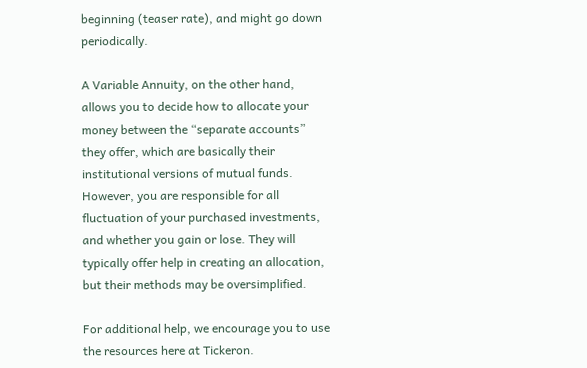beginning (teaser rate), and might go down periodically.

A Variable Annuity, on the other hand, allows you to decide how to allocate your money between the “separate accounts” they offer, which are basically their institutional versions of mutual funds. However, you are responsible for all fluctuation of your purchased investments, and whether you gain or lose. They will typically offer help in creating an allocation, but their methods may be oversimplified.

For additional help, we encourage you to use the resources here at Tickeron.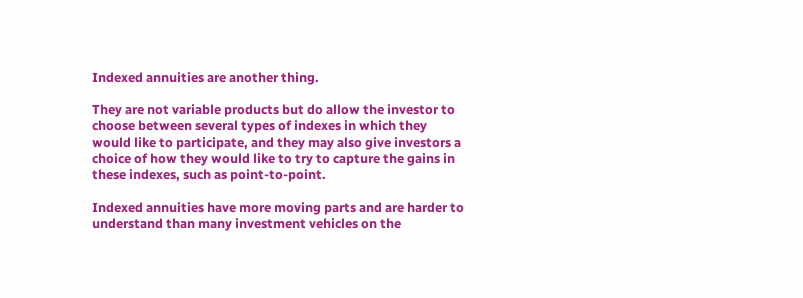Indexed annuities are another thing.

They are not variable products but do allow the investor to choose between several types of indexes in which they would like to participate, and they may also give investors a choice of how they would like to try to capture the gains in these indexes, such as point-to-point.

Indexed annuities have more moving parts and are harder to understand than many investment vehicles on the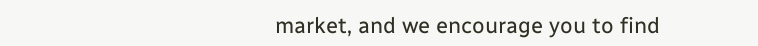market, and we encourage you to find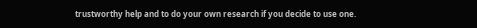trustworthy help and to do your own research if you decide to use one.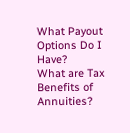What Payout Options Do I Have?
What are Tax Benefits of Annuities?